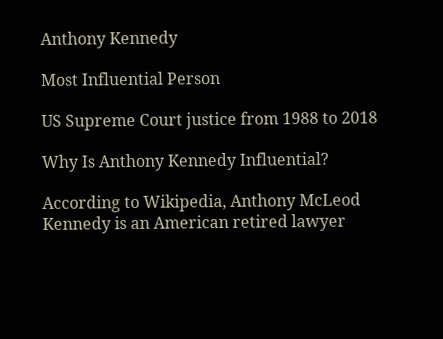Anthony Kennedy

Most Influential Person

US Supreme Court justice from 1988 to 2018

Why Is Anthony Kennedy Influential?

According to Wikipedia, Anthony McLeod Kennedy is an American retired lawyer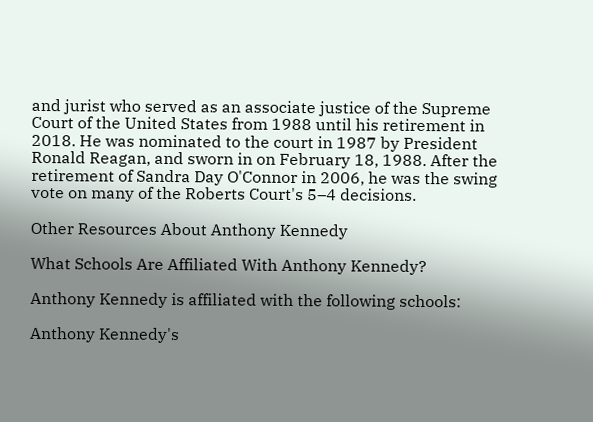and jurist who served as an associate justice of the Supreme Court of the United States from 1988 until his retirement in 2018. He was nominated to the court in 1987 by President Ronald Reagan, and sworn in on February 18, 1988. After the retirement of Sandra Day O'Connor in 2006, he was the swing vote on many of the Roberts Court's 5–4 decisions.

Other Resources About Anthony Kennedy

What Schools Are Affiliated With Anthony Kennedy?

Anthony Kennedy is affiliated with the following schools:

Anthony Kennedy's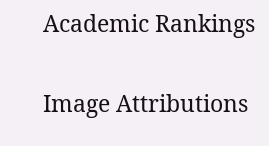Academic Rankings

Image Attributions